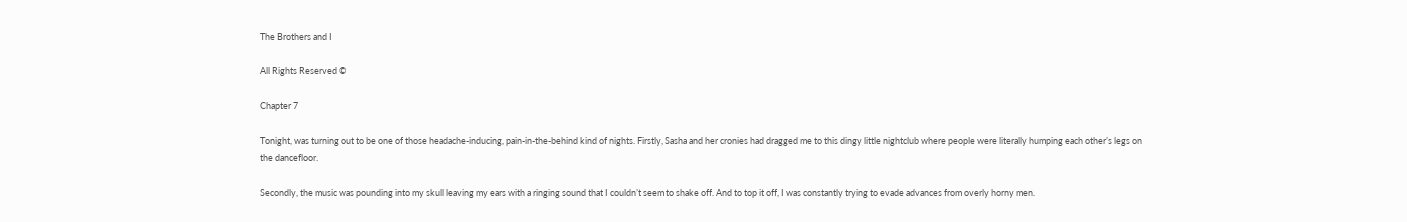The Brothers and I

All Rights Reserved ©

Chapter 7

Tonight, was turning out to be one of those headache-inducing, pain-in-the-behind kind of nights. Firstly, Sasha and her cronies had dragged me to this dingy little nightclub where people were literally humping each other’s legs on the dancefloor.

Secondly, the music was pounding into my skull leaving my ears with a ringing sound that I couldn’t seem to shake off. And to top it off, I was constantly trying to evade advances from overly horny men.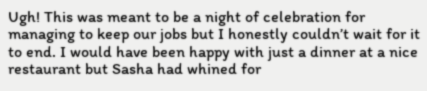Ugh! This was meant to be a night of celebration for managing to keep our jobs but I honestly couldn’t wait for it to end. I would have been happy with just a dinner at a nice restaurant but Sasha had whined for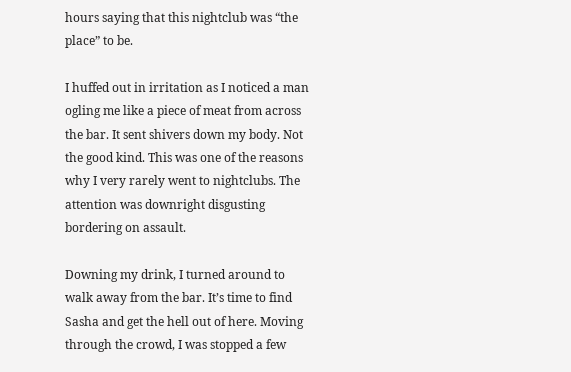hours saying that this nightclub was “the place” to be.

I huffed out in irritation as I noticed a man ogling me like a piece of meat from across the bar. It sent shivers down my body. Not the good kind. This was one of the reasons why I very rarely went to nightclubs. The attention was downright disgusting bordering on assault.

Downing my drink, I turned around to walk away from the bar. It’s time to find Sasha and get the hell out of here. Moving through the crowd, I was stopped a few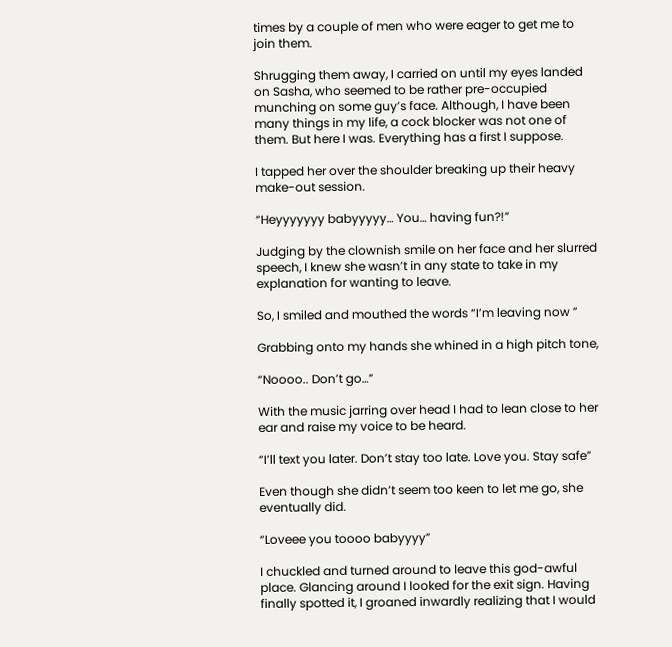times by a couple of men who were eager to get me to join them.

Shrugging them away, I carried on until my eyes landed on Sasha, who seemed to be rather pre-occupied munching on some guy’s face. Although, I have been many things in my life, a cock blocker was not one of them. But here I was. Everything has a first I suppose.

I tapped her over the shoulder breaking up their heavy make-out session.

“Heyyyyyyy babyyyyy… You… having fun?!”

Judging by the clownish smile on her face and her slurred speech, I knew she wasn’t in any state to take in my explanation for wanting to leave.

So, I smiled and mouthed the words “I’m leaving now ”

Grabbing onto my hands she whined in a high pitch tone,

“Noooo.. Don’t go…”

With the music jarring over head I had to lean close to her ear and raise my voice to be heard.

“I’ll text you later. Don’t stay too late. Love you. Stay safe”

Even though she didn’t seem too keen to let me go, she eventually did.

“Loveee you toooo babyyyy”

I chuckled and turned around to leave this god-awful place. Glancing around I looked for the exit sign. Having finally spotted it, I groaned inwardly realizing that I would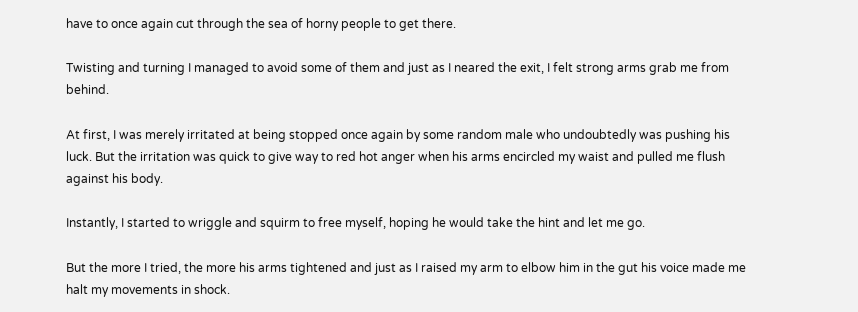have to once again cut through the sea of horny people to get there.

Twisting and turning I managed to avoid some of them and just as I neared the exit, I felt strong arms grab me from behind.

At first, I was merely irritated at being stopped once again by some random male who undoubtedly was pushing his luck. But the irritation was quick to give way to red hot anger when his arms encircled my waist and pulled me flush against his body.

Instantly, I started to wriggle and squirm to free myself, hoping he would take the hint and let me go.

But the more I tried, the more his arms tightened and just as I raised my arm to elbow him in the gut his voice made me halt my movements in shock.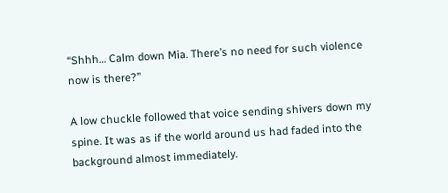“Shhh… Calm down Mia. There’s no need for such violence now is there?”

A low chuckle followed that voice sending shivers down my spine. It was as if the world around us had faded into the background almost immediately.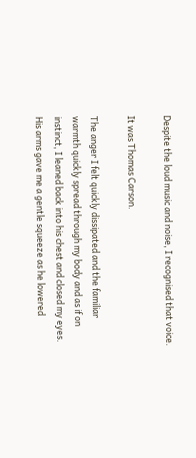Despite the loud music and noise, I recognised that voice.

It was Thomas Carson.

The anger I felt quickly dissipated and the familiar warmth quickly spread through my body and as if on instinct, I leaned back into his chest and closed my eyes. His arms gave me a gentle squeeze as he lowered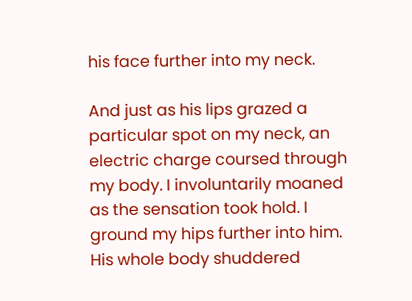his face further into my neck.

And just as his lips grazed a particular spot on my neck, an electric charge coursed through my body. I involuntarily moaned as the sensation took hold. I ground my hips further into him. His whole body shuddered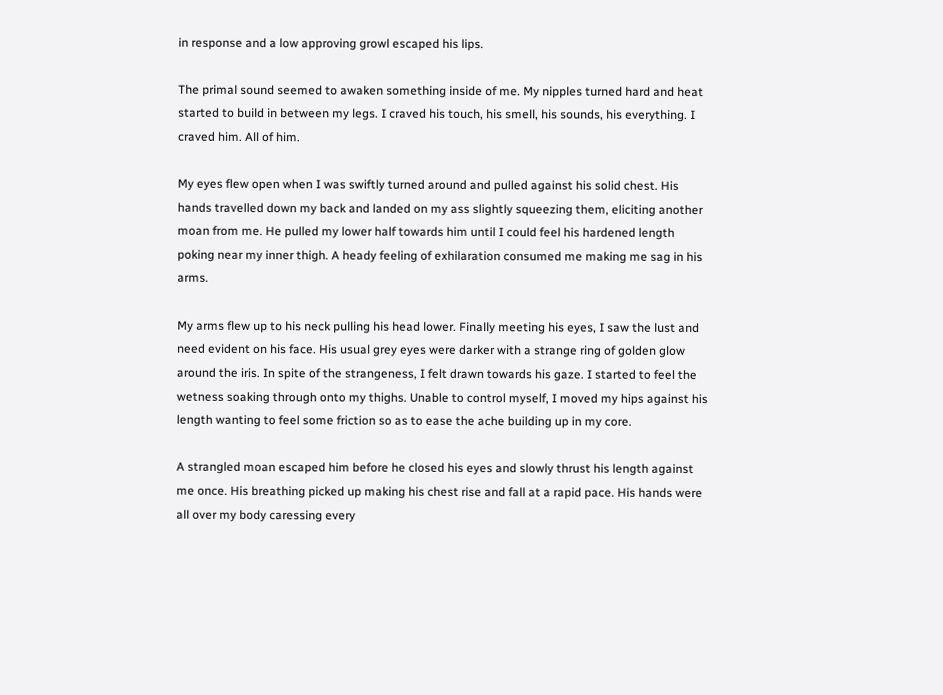in response and a low approving growl escaped his lips.

The primal sound seemed to awaken something inside of me. My nipples turned hard and heat started to build in between my legs. I craved his touch, his smell, his sounds, his everything. I craved him. All of him.

My eyes flew open when I was swiftly turned around and pulled against his solid chest. His hands travelled down my back and landed on my ass slightly squeezing them, eliciting another moan from me. He pulled my lower half towards him until I could feel his hardened length poking near my inner thigh. A heady feeling of exhilaration consumed me making me sag in his arms.

My arms flew up to his neck pulling his head lower. Finally meeting his eyes, I saw the lust and need evident on his face. His usual grey eyes were darker with a strange ring of golden glow around the iris. In spite of the strangeness, I felt drawn towards his gaze. I started to feel the wetness soaking through onto my thighs. Unable to control myself, I moved my hips against his length wanting to feel some friction so as to ease the ache building up in my core.

A strangled moan escaped him before he closed his eyes and slowly thrust his length against me once. His breathing picked up making his chest rise and fall at a rapid pace. His hands were all over my body caressing every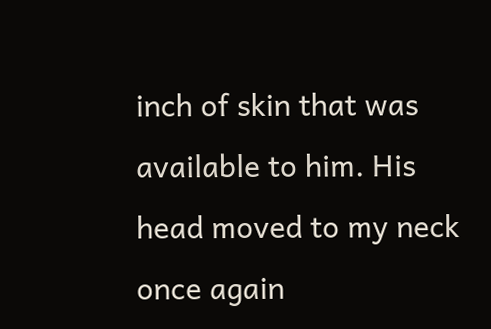inch of skin that was available to him. His head moved to my neck once again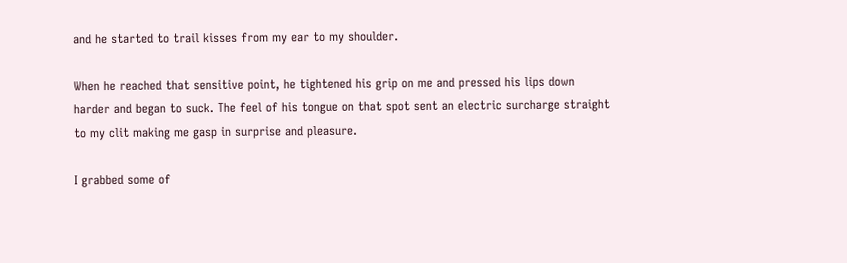and he started to trail kisses from my ear to my shoulder.

When he reached that sensitive point, he tightened his grip on me and pressed his lips down harder and began to suck. The feel of his tongue on that spot sent an electric surcharge straight to my clit making me gasp in surprise and pleasure.

I grabbed some of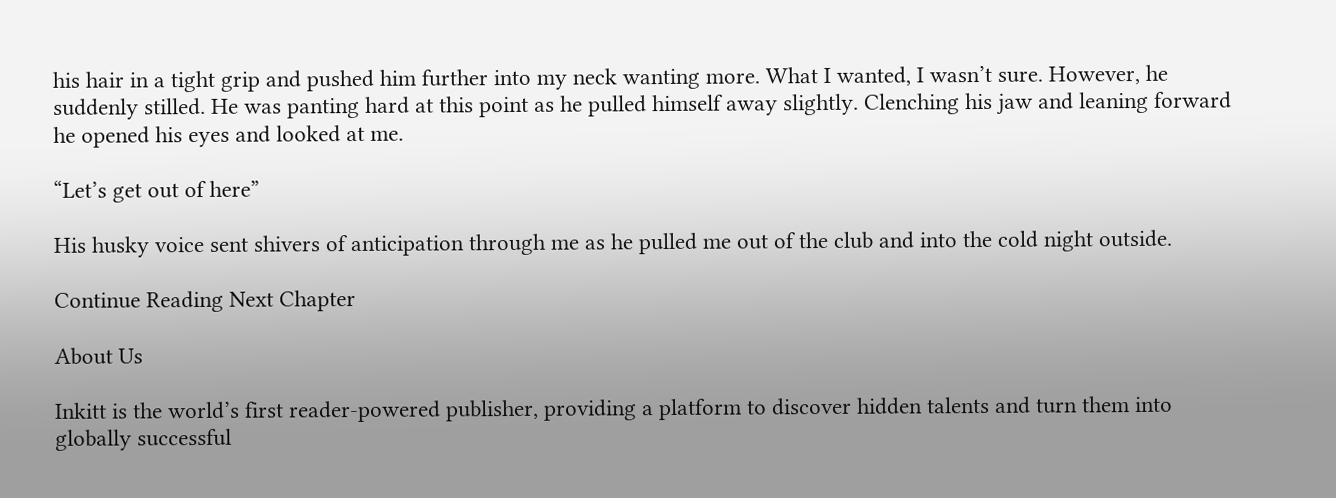his hair in a tight grip and pushed him further into my neck wanting more. What I wanted, I wasn’t sure. However, he suddenly stilled. He was panting hard at this point as he pulled himself away slightly. Clenching his jaw and leaning forward he opened his eyes and looked at me.

“Let’s get out of here”

His husky voice sent shivers of anticipation through me as he pulled me out of the club and into the cold night outside.

Continue Reading Next Chapter

About Us

Inkitt is the world’s first reader-powered publisher, providing a platform to discover hidden talents and turn them into globally successful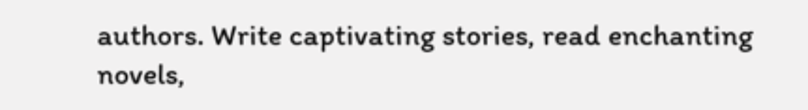authors. Write captivating stories, read enchanting novels,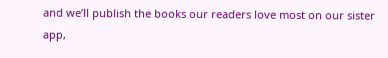and we’ll publish the books our readers love most on our sister app,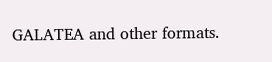GALATEA and other formats.